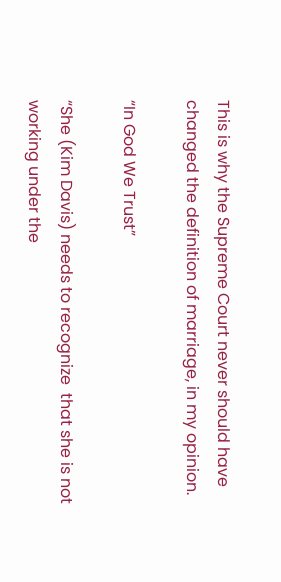This is why the Supreme Court never should have changed the definition of marriage, in my opinion.

“In God We Trust”

“She (Kim Davis) needs to recognize  that she is not working under the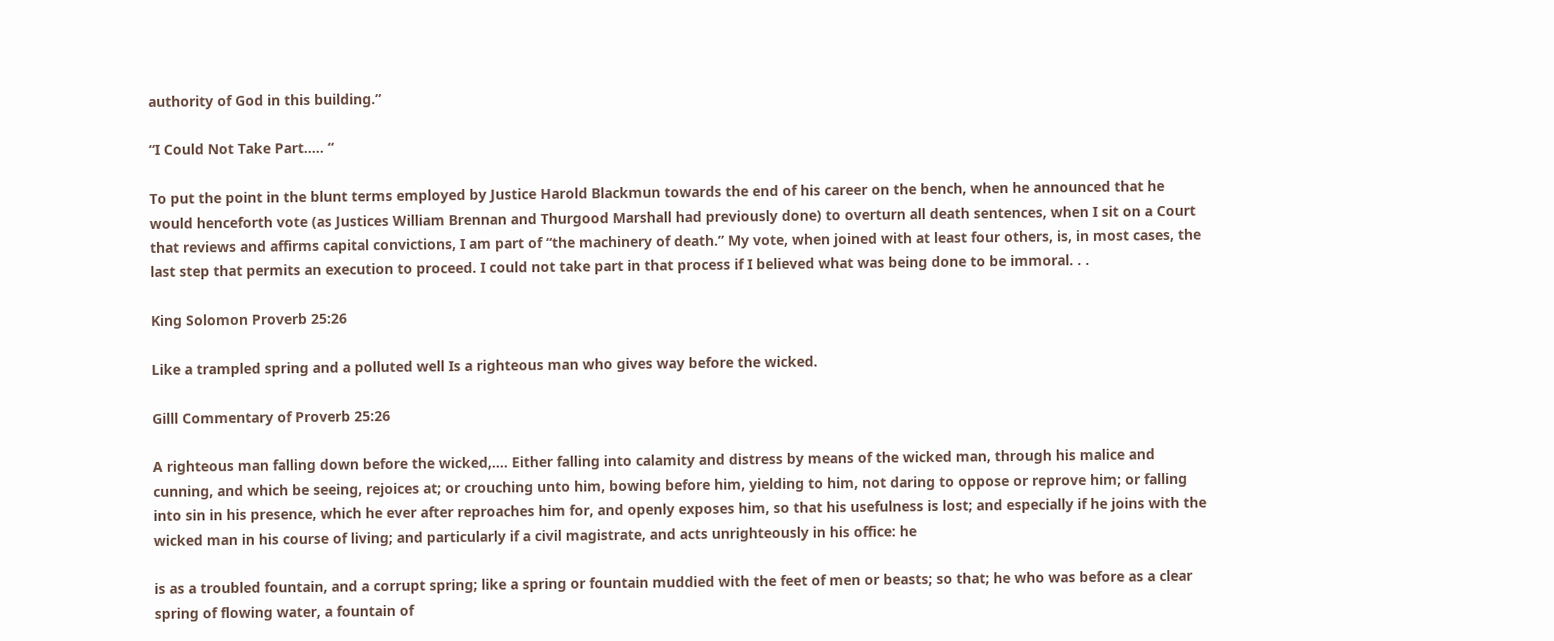authority of God in this building.”

“I Could Not Take Part….. “

To put the point in the blunt terms employed by Justice Harold Blackmun towards the end of his career on the bench, when he announced that he would henceforth vote (as Justices William Brennan and Thurgood Marshall had previously done) to overturn all death sentences, when I sit on a Court that reviews and affirms capital convictions, I am part of “the machinery of death.” My vote, when joined with at least four others, is, in most cases, the last step that permits an execution to proceed. I could not take part in that process if I believed what was being done to be immoral. . .

King Solomon Proverb 25:26

Like a trampled spring and a polluted well Is a righteous man who gives way before the wicked.

Gilll Commentary of Proverb 25:26

A righteous man falling down before the wicked,…. Either falling into calamity and distress by means of the wicked man, through his malice and cunning, and which be seeing, rejoices at; or crouching unto him, bowing before him, yielding to him, not daring to oppose or reprove him; or falling into sin in his presence, which he ever after reproaches him for, and openly exposes him, so that his usefulness is lost; and especially if he joins with the wicked man in his course of living; and particularly if a civil magistrate, and acts unrighteously in his office: he

is as a troubled fountain, and a corrupt spring; like a spring or fountain muddied with the feet of men or beasts; so that; he who was before as a clear spring of flowing water, a fountain of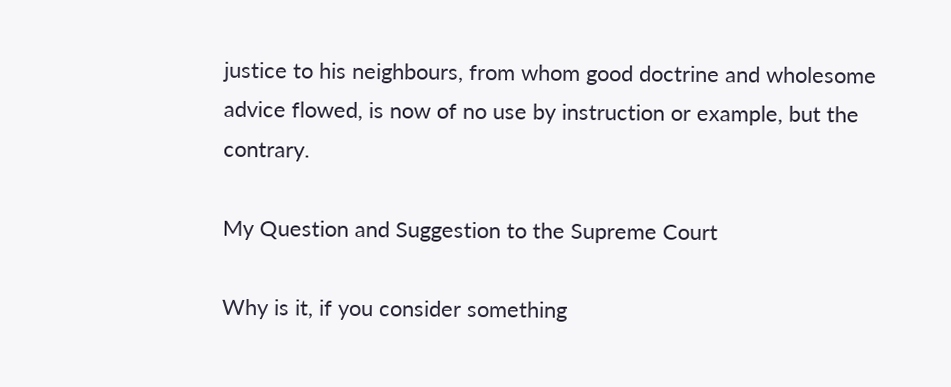justice to his neighbours, from whom good doctrine and wholesome advice flowed, is now of no use by instruction or example, but the contrary.

My Question and Suggestion to the Supreme Court

Why is it, if you consider something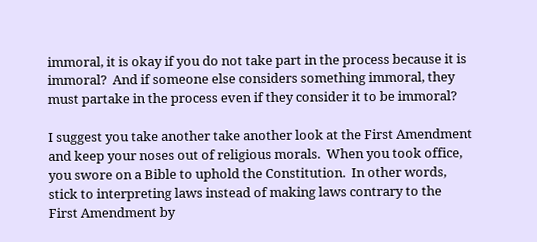immoral, it is okay if you do not take part in the process because it is immoral?  And if someone else considers something immoral, they must partake in the process even if they consider it to be immoral?

I suggest you take another take another look at the First Amendment and keep your noses out of religious morals.  When you took office, you swore on a Bible to uphold the Constitution.  In other words, stick to interpreting laws instead of making laws contrary to the First Amendment by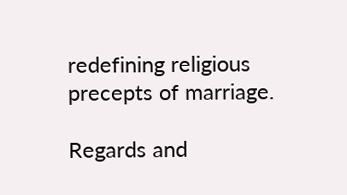redefining religious precepts of marriage.

Regards and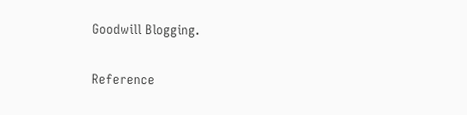Goodwill Blogging.

Reference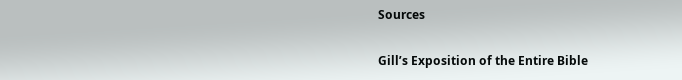Sources

Gill’s Exposition of the Entire Bible